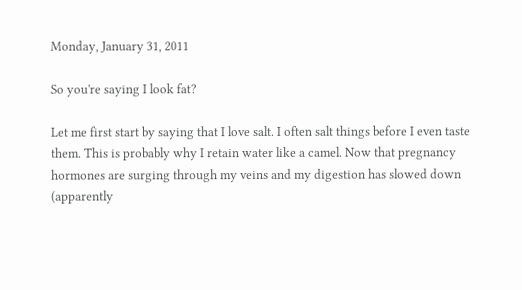Monday, January 31, 2011

So you're saying I look fat?

Let me first start by saying that I love salt. I often salt things before I even taste them. This is probably why I retain water like a camel. Now that pregnancy hormones are surging through my veins and my digestion has slowed down (apparently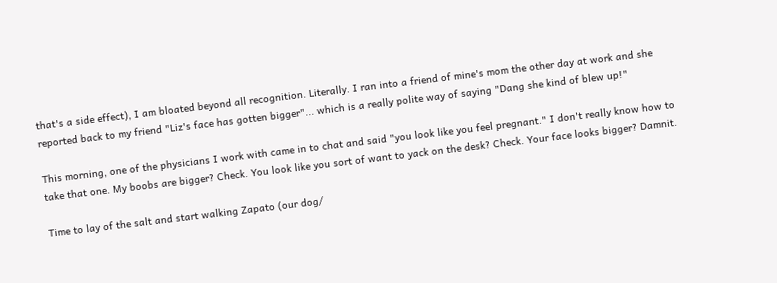that's a side effect), I am bloated beyond all recognition. Literally. I ran into a friend of mine's mom the other day at work and she reported back to my friend "Liz's face has gotten bigger"... which is a really polite way of saying "Dang she kind of blew up!"

This morning, one of the physicians I work with came in to chat and said "you look like you feel pregnant." I don't really know how to take that one. My boobs are bigger? Check. You look like you sort of want to yack on the desk? Check. Your face looks bigger? Damnit.

Time to lay of the salt and start walking Zapato (our dog/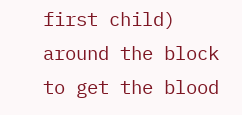first child) around the block to get the blood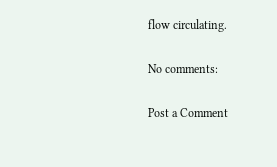flow circulating.

No comments:

Post a Comment